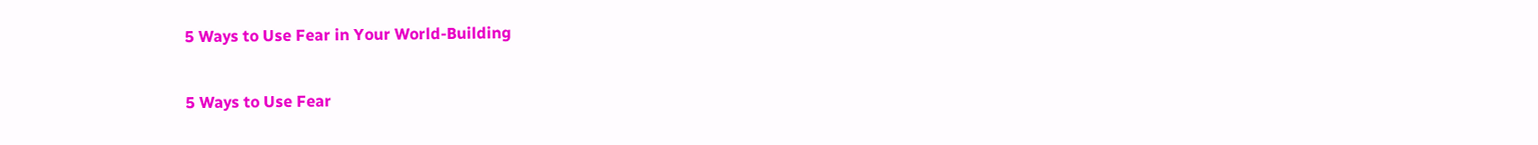5 Ways to Use Fear in Your World-Building

5 Ways to Use Fear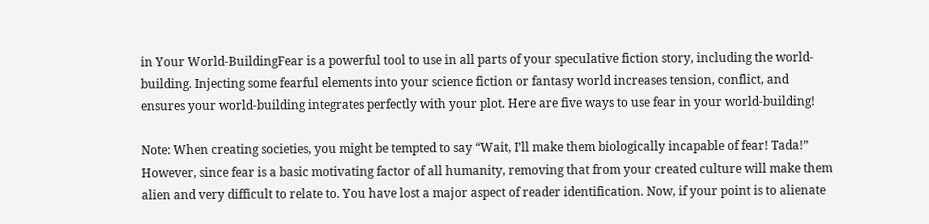in Your World-BuildingFear is a powerful tool to use in all parts of your speculative fiction story, including the world-building. Injecting some fearful elements into your science fiction or fantasy world increases tension, conflict, and ensures your world-building integrates perfectly with your plot. Here are five ways to use fear in your world-building!

Note: When creating societies, you might be tempted to say “Wait, I’ll make them biologically incapable of fear! Tada!” However, since fear is a basic motivating factor of all humanity, removing that from your created culture will make them alien and very difficult to relate to. You have lost a major aspect of reader identification. Now, if your point is to alienate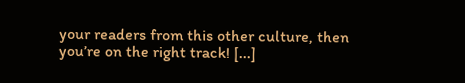your readers from this other culture, then you’re on the right track! [...]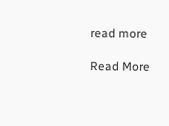read more

Read More